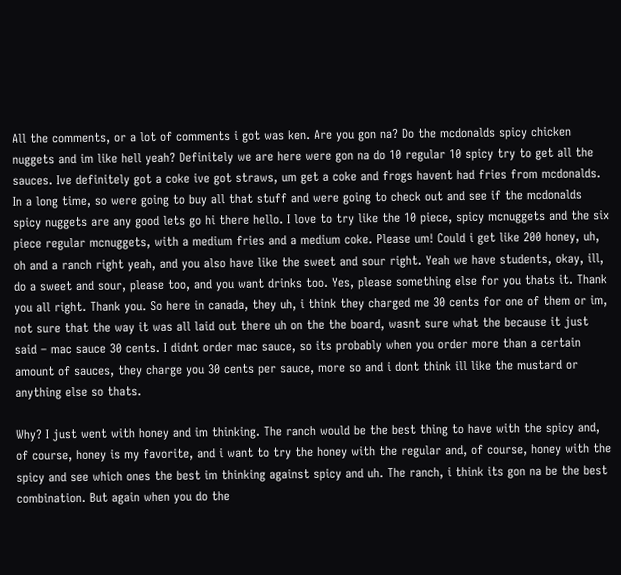All the comments, or a lot of comments i got was ken. Are you gon na? Do the mcdonalds spicy chicken nuggets and im like hell yeah? Definitely we are here were gon na do 10 regular 10 spicy try to get all the sauces. Ive definitely got a coke ive got straws, um get a coke and frogs havent had fries from mcdonalds. In a long time, so were going to buy all that stuff and were going to check out and see if the mcdonalds spicy nuggets are any good lets go hi there hello. I love to try like the 10 piece, spicy mcnuggets and the six piece regular mcnuggets, with a medium fries and a medium coke. Please um! Could i get like 200 honey, uh, oh and a ranch right yeah, and you also have like the sweet and sour right. Yeah we have students, okay, ill, do a sweet and sour, please too, and you want drinks too. Yes, please something else for you thats it. Thank you all right. Thank you. So here in canada, they uh, i think they charged me 30 cents for one of them or im, not sure that the way it was all laid out there uh on the the board, wasnt sure what the because it just said – mac sauce 30 cents. I didnt order mac sauce, so its probably when you order more than a certain amount of sauces, they charge you 30 cents per sauce, more so and i dont think ill like the mustard or anything else so thats.

Why? I just went with honey and im thinking. The ranch would be the best thing to have with the spicy and, of course, honey is my favorite, and i want to try the honey with the regular and, of course, honey with the spicy and see which ones the best im thinking against spicy and uh. The ranch, i think its gon na be the best combination. But again when you do the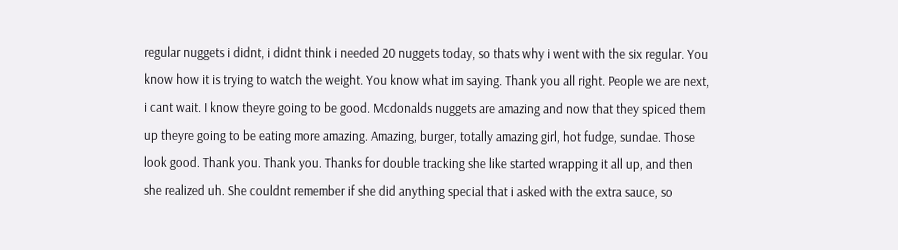regular nuggets i didnt, i didnt think i needed 20 nuggets today, so thats why i went with the six regular. You know how it is trying to watch the weight. You know what im saying. Thank you all right. People we are next, i cant wait. I know theyre going to be good. Mcdonalds nuggets are amazing and now that they spiced them up theyre going to be eating more amazing. Amazing, burger, totally amazing girl, hot fudge, sundae. Those look good. Thank you. Thank you. Thanks for double tracking she like started wrapping it all up, and then she realized uh. She couldnt remember if she did anything special that i asked with the extra sauce, so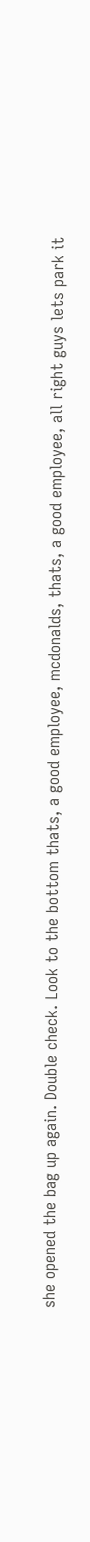she opened the bag up again. Double check. Look to the bottom thats, a good employee, mcdonalds, thats, a good employee, all right guys lets park it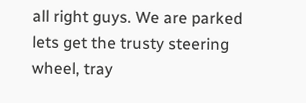all right guys. We are parked lets get the trusty steering wheel, tray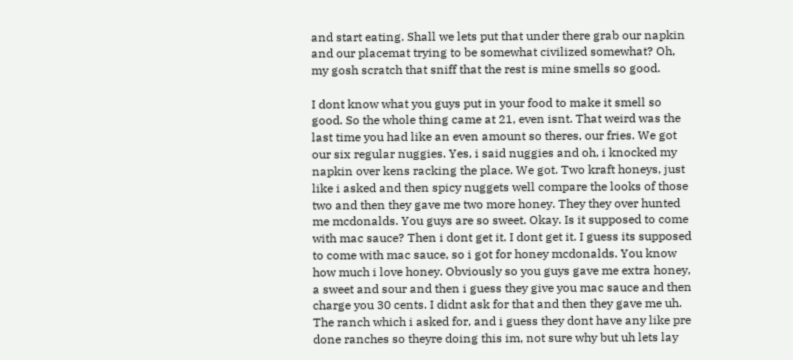and start eating. Shall we lets put that under there grab our napkin and our placemat trying to be somewhat civilized somewhat? Oh, my gosh scratch that sniff that the rest is mine smells so good.

I dont know what you guys put in your food to make it smell so good. So the whole thing came at 21, even isnt. That weird was the last time you had like an even amount so theres, our fries. We got our six regular nuggies. Yes, i said nuggies and oh, i knocked my napkin over kens racking the place. We got. Two kraft honeys, just like i asked and then spicy nuggets well compare the looks of those two and then they gave me two more honey. They they over hunted me mcdonalds. You guys are so sweet. Okay. Is it supposed to come with mac sauce? Then i dont get it. I dont get it. I guess its supposed to come with mac sauce, so i got for honey mcdonalds. You know how much i love honey. Obviously so you guys gave me extra honey, a sweet and sour and then i guess they give you mac sauce and then charge you 30 cents. I didnt ask for that and then they gave me uh. The ranch which i asked for, and i guess they dont have any like pre done ranches so theyre doing this im, not sure why but uh lets lay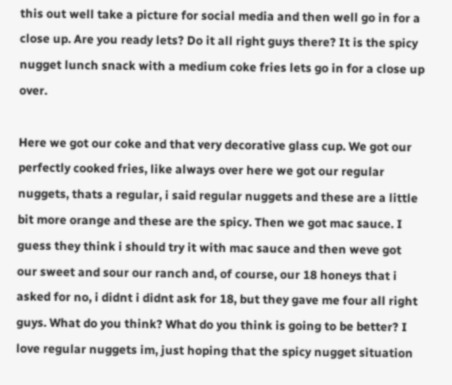this out well take a picture for social media and then well go in for a close up. Are you ready lets? Do it all right guys there? It is the spicy nugget lunch snack with a medium coke fries lets go in for a close up over.

Here we got our coke and that very decorative glass cup. We got our perfectly cooked fries, like always over here we got our regular nuggets, thats a regular, i said regular nuggets and these are a little bit more orange and these are the spicy. Then we got mac sauce. I guess they think i should try it with mac sauce and then weve got our sweet and sour our ranch and, of course, our 18 honeys that i asked for no, i didnt i didnt ask for 18, but they gave me four all right guys. What do you think? What do you think is going to be better? I love regular nuggets im, just hoping that the spicy nugget situation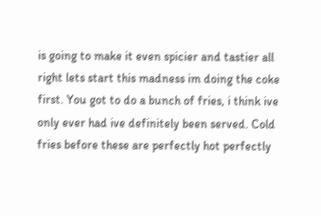is going to make it even spicier and tastier all right lets start this madness im doing the coke first. You got to do a bunch of fries, i think ive only ever had ive definitely been served. Cold fries before these are perfectly hot perfectly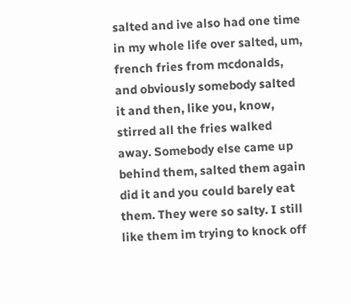salted and ive also had one time in my whole life over salted, um, french fries from mcdonalds, and obviously somebody salted it and then, like you, know, stirred all the fries walked away. Somebody else came up behind them, salted them again did it and you could barely eat them. They were so salty. I still like them im trying to knock off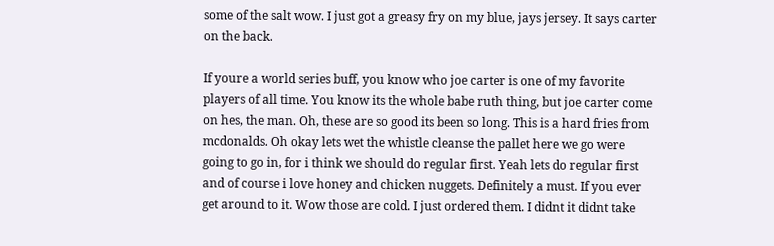some of the salt wow. I just got a greasy fry on my blue, jays jersey. It says carter on the back.

If youre a world series buff, you know who joe carter is one of my favorite players of all time. You know its the whole babe ruth thing, but joe carter come on hes, the man. Oh, these are so good its been so long. This is a hard fries from mcdonalds. Oh okay lets wet the whistle cleanse the pallet here we go were going to go in, for i think we should do regular first. Yeah lets do regular first and of course i love honey and chicken nuggets. Definitely a must. If you ever get around to it. Wow those are cold. I just ordered them. I didnt it didnt take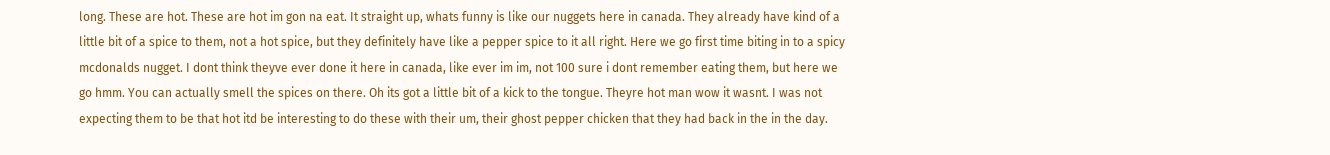long. These are hot. These are hot im gon na eat. It straight up, whats funny is like our nuggets here in canada. They already have kind of a little bit of a spice to them, not a hot spice, but they definitely have like a pepper spice to it all right. Here we go first time biting in to a spicy mcdonalds nugget. I dont think theyve ever done it here in canada, like ever im im, not 100 sure i dont remember eating them, but here we go hmm. You can actually smell the spices on there. Oh its got a little bit of a kick to the tongue. Theyre hot man wow it wasnt. I was not expecting them to be that hot itd be interesting to do these with their um, their ghost pepper chicken that they had back in the in the day.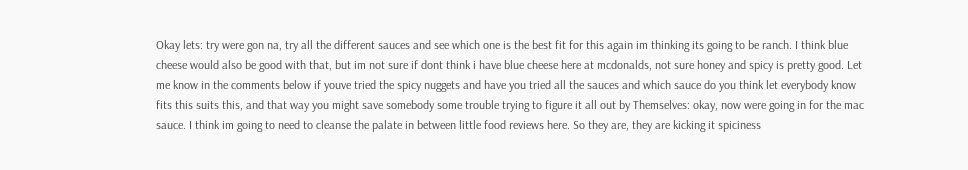Okay lets: try were gon na, try all the different sauces and see which one is the best fit for this again im thinking its going to be ranch. I think blue cheese would also be good with that, but im not sure if dont think i have blue cheese here at mcdonalds, not sure honey and spicy is pretty good. Let me know in the comments below if youve tried the spicy nuggets and have you tried all the sauces and which sauce do you think let everybody know fits this suits this, and that way you might save somebody some trouble trying to figure it all out by Themselves: okay, now were going in for the mac sauce. I think im going to need to cleanse the palate in between little food reviews here. So they are, they are kicking it spiciness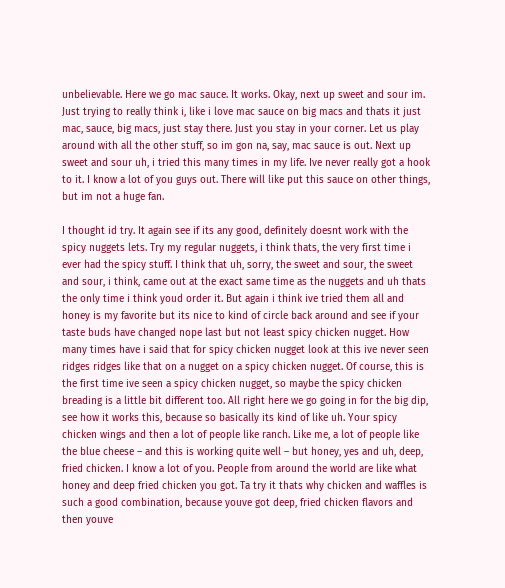unbelievable. Here we go mac sauce. It works. Okay, next up sweet and sour im. Just trying to really think i, like i love mac sauce on big macs and thats it just mac, sauce, big macs, just stay there. Just you stay in your corner. Let us play around with all the other stuff, so im gon na, say, mac sauce is out. Next up sweet and sour uh, i tried this many times in my life. Ive never really got a hook to it. I know a lot of you guys out. There will like put this sauce on other things, but im not a huge fan.

I thought id try. It again see if its any good, definitely doesnt work with the spicy nuggets lets. Try my regular nuggets, i think thats, the very first time i ever had the spicy stuff. I think that uh, sorry, the sweet and sour, the sweet and sour, i think, came out at the exact same time as the nuggets and uh thats the only time i think youd order it. But again i think ive tried them all and honey is my favorite but its nice to kind of circle back around and see if your taste buds have changed nope last but not least spicy chicken nugget. How many times have i said that for spicy chicken nugget look at this ive never seen ridges ridges like that on a nugget on a spicy chicken nugget. Of course, this is the first time ive seen a spicy chicken nugget, so maybe the spicy chicken breading is a little bit different too. All right here we go going in for the big dip, see how it works this, because so basically its kind of like uh. Your spicy chicken wings and then a lot of people like ranch. Like me, a lot of people like the blue cheese – and this is working quite well – but honey, yes and uh, deep, fried chicken. I know a lot of you. People from around the world are like what honey and deep fried chicken you got. Ta try it thats why chicken and waffles is such a good combination, because youve got deep, fried chicken flavors and then youve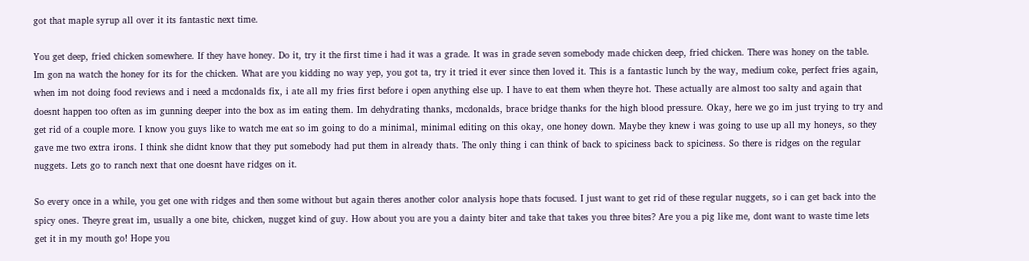got that maple syrup all over it its fantastic next time.

You get deep, fried chicken somewhere. If they have honey. Do it, try it the first time i had it was a grade. It was in grade seven somebody made chicken deep, fried chicken. There was honey on the table. Im gon na watch the honey for its for the chicken. What are you kidding no way yep, you got ta, try it tried it ever since then loved it. This is a fantastic lunch by the way, medium coke, perfect fries again, when im not doing food reviews and i need a mcdonalds fix, i ate all my fries first before i open anything else up. I have to eat them when theyre hot. These actually are almost too salty and again that doesnt happen too often as im gunning deeper into the box as im eating them. Im dehydrating thanks, mcdonalds, brace bridge thanks for the high blood pressure. Okay, here we go im just trying to try and get rid of a couple more. I know you guys like to watch me eat so im going to do a minimal, minimal editing on this okay, one honey down. Maybe they knew i was going to use up all my honeys, so they gave me two extra irons. I think she didnt know that they put somebody had put them in already thats. The only thing i can think of back to spiciness back to spiciness. So there is ridges on the regular nuggets. Lets go to ranch next that one doesnt have ridges on it.

So every once in a while, you get one with ridges and then some without but again theres another color analysis hope thats focused. I just want to get rid of these regular nuggets, so i can get back into the spicy ones. Theyre great im, usually a one bite, chicken, nugget kind of guy. How about you are you a dainty biter and take that takes you three bites? Are you a pig like me, dont want to waste time lets get it in my mouth go! Hope you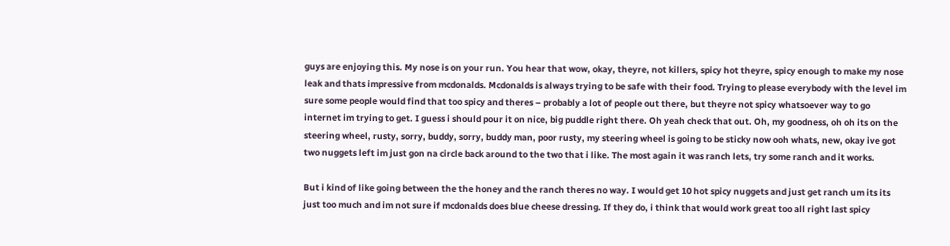guys are enjoying this. My nose is on your run. You hear that wow, okay, theyre, not killers, spicy hot theyre, spicy enough to make my nose leak and thats impressive from mcdonalds. Mcdonalds is always trying to be safe with their food. Trying to please everybody with the level im sure some people would find that too spicy and theres – probably a lot of people out there, but theyre not spicy whatsoever way to go internet im trying to get. I guess i should pour it on nice, big puddle right there. Oh yeah check that out. Oh, my goodness, oh oh its on the steering wheel, rusty, sorry, buddy, sorry, buddy man, poor rusty, my steering wheel is going to be sticky now ooh whats, new, okay ive got two nuggets left im just gon na circle back around to the two that i like. The most again it was ranch lets, try some ranch and it works.

But i kind of like going between the the honey and the ranch theres no way. I would get 10 hot spicy nuggets and just get ranch um its its just too much and im not sure if mcdonalds does blue cheese dressing. If they do, i think that would work great too all right last spicy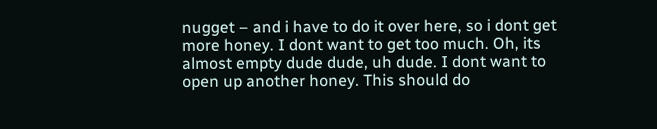nugget – and i have to do it over here, so i dont get more honey. I dont want to get too much. Oh, its almost empty dude dude, uh dude. I dont want to open up another honey. This should do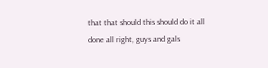that that should this should do it all done all right, guys and gals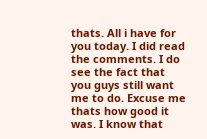thats. All i have for you today. I did read the comments. I do see the fact that you guys still want me to do. Excuse me thats how good it was. I know that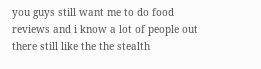you guys still want me to do food reviews and i know a lot of people out there still like the the stealth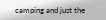camping and just the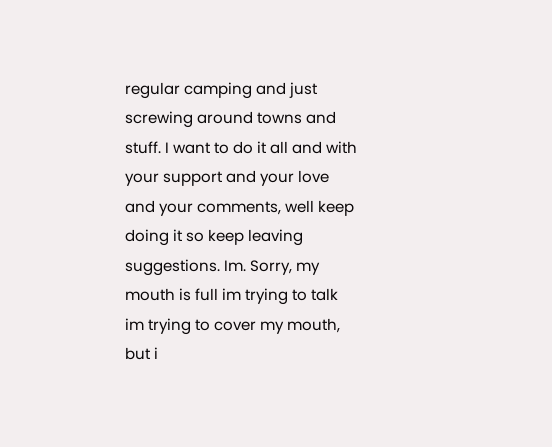regular camping and just screwing around towns and stuff. I want to do it all and with your support and your love and your comments, well keep doing it so keep leaving suggestions. Im. Sorry, my mouth is full im trying to talk im trying to cover my mouth, but i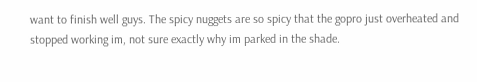want to finish well guys. The spicy nuggets are so spicy that the gopro just overheated and stopped working im, not sure exactly why im parked in the shade.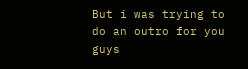But i was trying to do an outro for you guys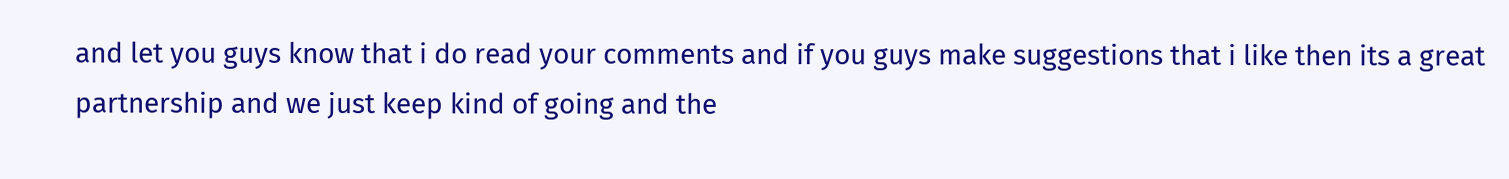and let you guys know that i do read your comments and if you guys make suggestions that i like then its a great partnership and we just keep kind of going and the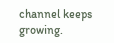channel keeps growing.